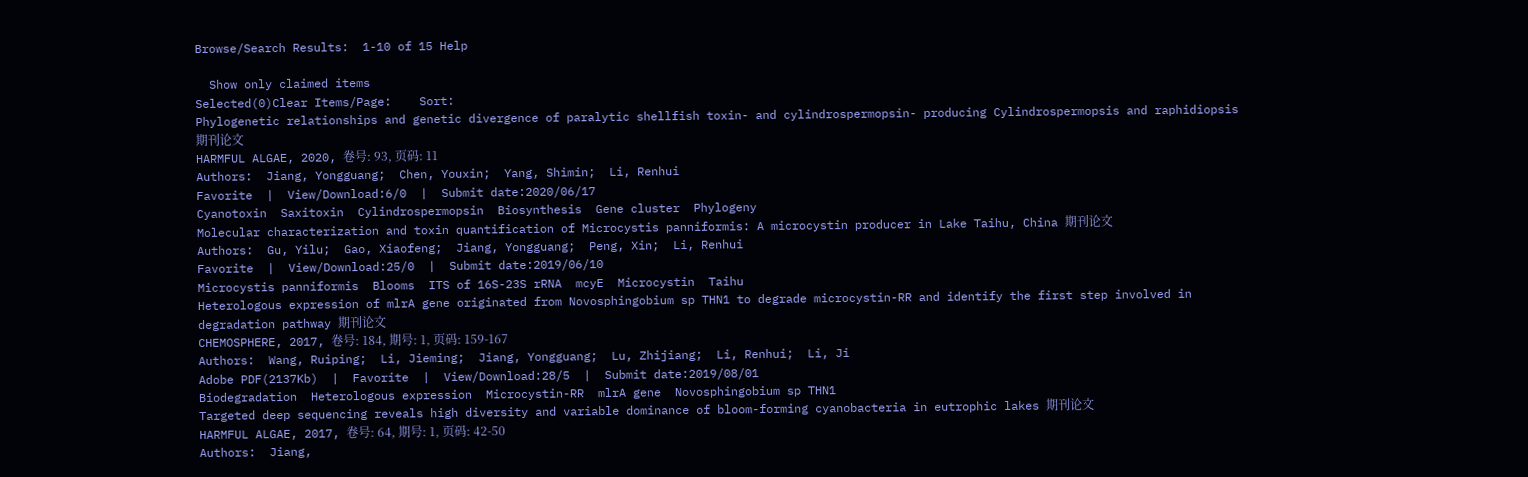Browse/Search Results:  1-10 of 15 Help

  Show only claimed items
Selected(0)Clear Items/Page:    Sort:
Phylogenetic relationships and genetic divergence of paralytic shellfish toxin- and cylindrospermopsin- producing Cylindrospermopsis and raphidiopsis 期刊论文
HARMFUL ALGAE, 2020, 卷号: 93, 页码: 11
Authors:  Jiang, Yongguang;  Chen, Youxin;  Yang, Shimin;  Li, Renhui
Favorite  |  View/Download:6/0  |  Submit date:2020/06/17
Cyanotoxin  Saxitoxin  Cylindrospermopsin  Biosynthesis  Gene cluster  Phylogeny
Molecular characterization and toxin quantification of Microcystis panniformis: A microcystin producer in Lake Taihu, China 期刊论文
Authors:  Gu, Yilu;  Gao, Xiaofeng;  Jiang, Yongguang;  Peng, Xin;  Li, Renhui
Favorite  |  View/Download:25/0  |  Submit date:2019/06/10
Microcystis panniformis  Blooms  ITS of 16S-23S rRNA  mcyE  Microcystin  Taihu
Heterologous expression of mlrA gene originated from Novosphingobium sp THN1 to degrade microcystin-RR and identify the first step involved in degradation pathway 期刊论文
CHEMOSPHERE, 2017, 卷号: 184, 期号: 1, 页码: 159-167
Authors:  Wang, Ruiping;  Li, Jieming;  Jiang, Yongguang;  Lu, Zhijiang;  Li, Renhui;  Li, Ji
Adobe PDF(2137Kb)  |  Favorite  |  View/Download:28/5  |  Submit date:2019/08/01
Biodegradation  Heterologous expression  Microcystin-RR  mlrA gene  Novosphingobium sp THN1
Targeted deep sequencing reveals high diversity and variable dominance of bloom-forming cyanobacteria in eutrophic lakes 期刊论文
HARMFUL ALGAE, 2017, 卷号: 64, 期号: 1, 页码: 42-50
Authors:  Jiang,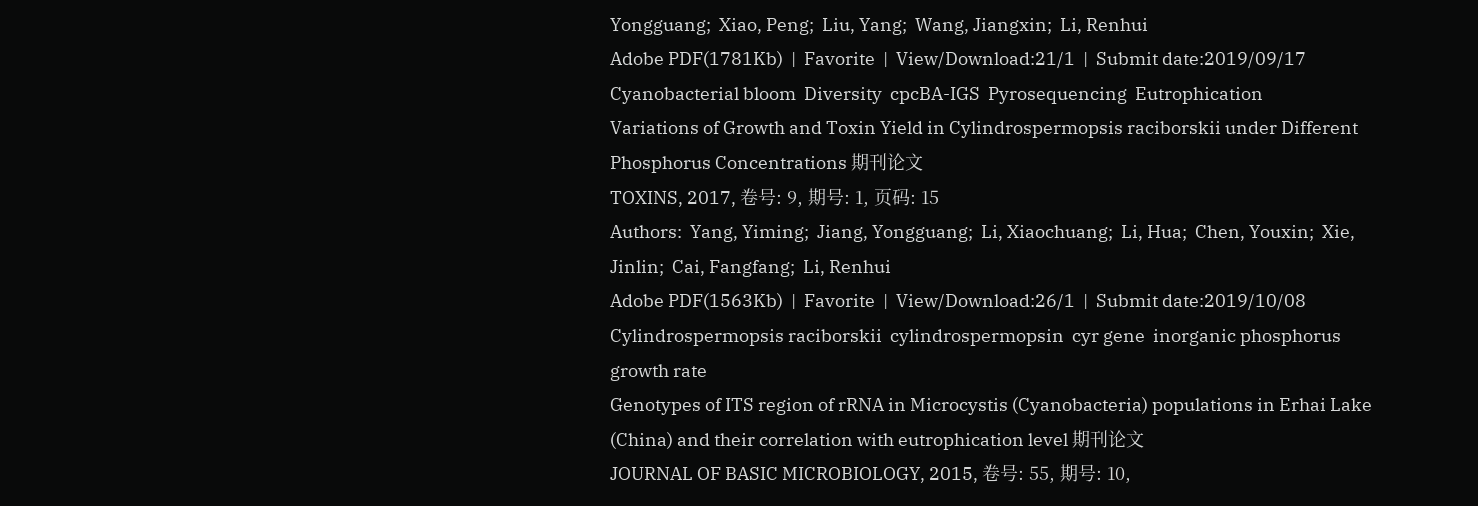Yongguang;  Xiao, Peng;  Liu, Yang;  Wang, Jiangxin;  Li, Renhui
Adobe PDF(1781Kb)  |  Favorite  |  View/Download:21/1  |  Submit date:2019/09/17
Cyanobacterial bloom  Diversity  cpcBA-IGS  Pyrosequencing  Eutrophication
Variations of Growth and Toxin Yield in Cylindrospermopsis raciborskii under Different Phosphorus Concentrations 期刊论文
TOXINS, 2017, 卷号: 9, 期号: 1, 页码: 15
Authors:  Yang, Yiming;  Jiang, Yongguang;  Li, Xiaochuang;  Li, Hua;  Chen, Youxin;  Xie, Jinlin;  Cai, Fangfang;  Li, Renhui
Adobe PDF(1563Kb)  |  Favorite  |  View/Download:26/1  |  Submit date:2019/10/08
Cylindrospermopsis raciborskii  cylindrospermopsin  cyr gene  inorganic phosphorus  growth rate
Genotypes of ITS region of rRNA in Microcystis (Cyanobacteria) populations in Erhai Lake (China) and their correlation with eutrophication level 期刊论文
JOURNAL OF BASIC MICROBIOLOGY, 2015, 卷号: 55, 期号: 10,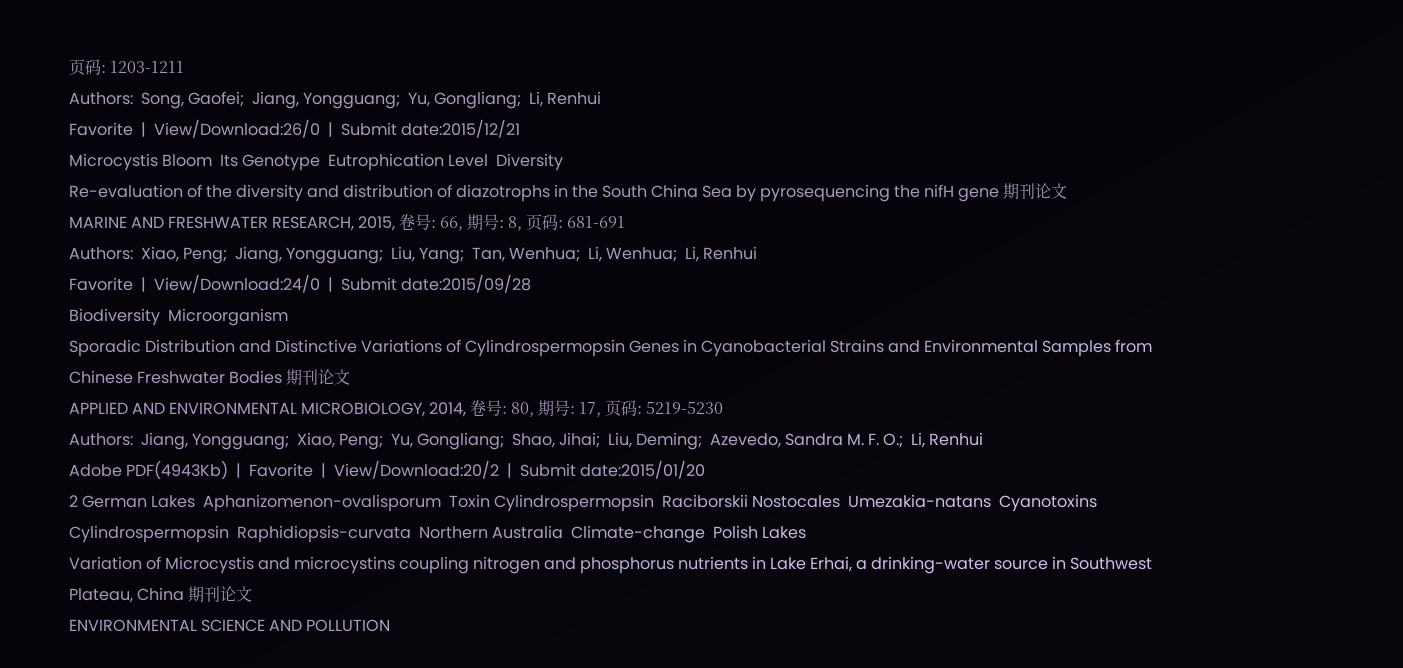页码: 1203-1211
Authors:  Song, Gaofei;  Jiang, Yongguang;  Yu, Gongliang;  Li, Renhui
Favorite  |  View/Download:26/0  |  Submit date:2015/12/21
Microcystis Bloom  Its Genotype  Eutrophication Level  Diversity
Re-evaluation of the diversity and distribution of diazotrophs in the South China Sea by pyrosequencing the nifH gene 期刊论文
MARINE AND FRESHWATER RESEARCH, 2015, 卷号: 66, 期号: 8, 页码: 681-691
Authors:  Xiao, Peng;  Jiang, Yongguang;  Liu, Yang;  Tan, Wenhua;  Li, Wenhua;  Li, Renhui
Favorite  |  View/Download:24/0  |  Submit date:2015/09/28
Biodiversity  Microorganism
Sporadic Distribution and Distinctive Variations of Cylindrospermopsin Genes in Cyanobacterial Strains and Environmental Samples from Chinese Freshwater Bodies 期刊论文
APPLIED AND ENVIRONMENTAL MICROBIOLOGY, 2014, 卷号: 80, 期号: 17, 页码: 5219-5230
Authors:  Jiang, Yongguang;  Xiao, Peng;  Yu, Gongliang;  Shao, Jihai;  Liu, Deming;  Azevedo, Sandra M. F. O.;  Li, Renhui
Adobe PDF(4943Kb)  |  Favorite  |  View/Download:20/2  |  Submit date:2015/01/20
2 German Lakes  Aphanizomenon-ovalisporum  Toxin Cylindrospermopsin  Raciborskii Nostocales  Umezakia-natans  Cyanotoxins Cylindrospermopsin  Raphidiopsis-curvata  Northern Australia  Climate-change  Polish Lakes
Variation of Microcystis and microcystins coupling nitrogen and phosphorus nutrients in Lake Erhai, a drinking-water source in Southwest Plateau, China 期刊论文
ENVIRONMENTAL SCIENCE AND POLLUTION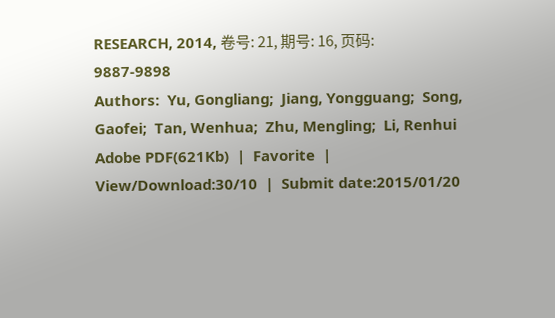RESEARCH, 2014, 卷号: 21, 期号: 16, 页码: 9887-9898
Authors:  Yu, Gongliang;  Jiang, Yongguang;  Song, Gaofei;  Tan, Wenhua;  Zhu, Mengling;  Li, Renhui
Adobe PDF(621Kb)  |  Favorite  |  View/Download:30/10  |  Submit date:2015/01/20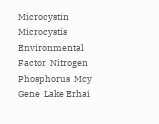Microcystin  Microcystis  Environmental Factor  Nitrogen  Phosphorus  Mcy Gene  Lake Erhai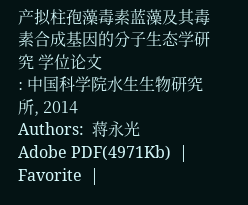产拟柱孢藻毒素蓝藻及其毒素合成基因的分子生态学研究 学位论文
: 中国科学院水生生物研究所, 2014
Authors:  蒋永光
Adobe PDF(4971Kb)  |  Favorite  |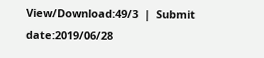View/Download:49/3  |  Submit date:2019/06/28